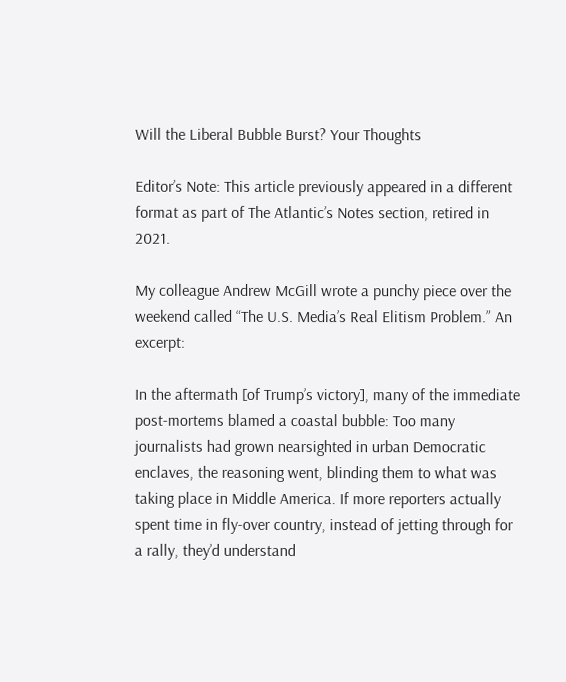Will the Liberal Bubble Burst? Your Thoughts

Editor’s Note: This article previously appeared in a different format as part of The Atlantic’s Notes section, retired in 2021.

My colleague Andrew McGill wrote a punchy piece over the weekend called “The U.S. Media’s Real Elitism Problem.” An excerpt:

In the aftermath [of Trump’s victory], many of the immediate post-mortems blamed a coastal bubble: Too many journalists had grown nearsighted in urban Democratic enclaves, the reasoning went, blinding them to what was taking place in Middle America. If more reporters actually spent time in fly-over country, instead of jetting through for a rally, they’d understand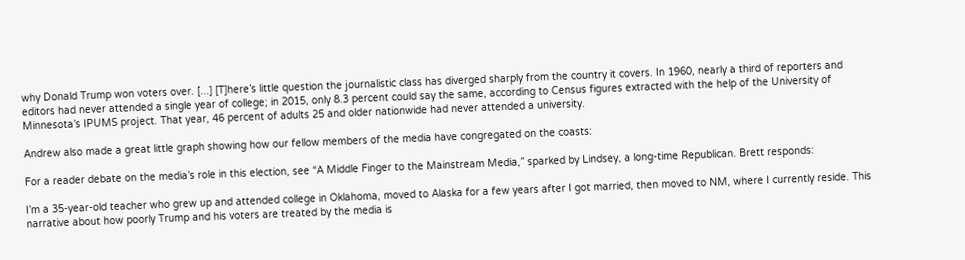why Donald Trump won voters over. [...] [T]here’s little question the journalistic class has diverged sharply from the country it covers. In 1960, nearly a third of reporters and editors had never attended a single year of college; in 2015, only 8.3 percent could say the same, according to Census figures extracted with the help of the University of Minnesota’s IPUMS project. That year, 46 percent of adults 25 and older nationwide had never attended a university.

Andrew also made a great little graph showing how our fellow members of the media have congregated on the coasts:

For a reader debate on the media’s role in this election, see “A Middle Finger to the Mainstream Media,” sparked by Lindsey, a long-time Republican. Brett responds:

I’m a 35-year-old teacher who grew up and attended college in Oklahoma, moved to Alaska for a few years after I got married, then moved to NM, where I currently reside. This narrative about how poorly Trump and his voters are treated by the media is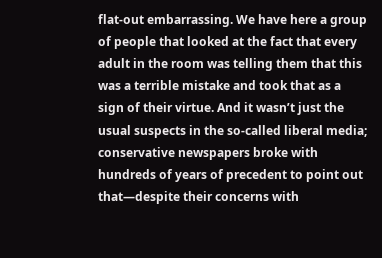flat-out embarrassing. We have here a group of people that looked at the fact that every adult in the room was telling them that this was a terrible mistake and took that as a sign of their virtue. And it wasn’t just the usual suspects in the so-called liberal media; conservative newspapers broke with hundreds of years of precedent to point out that—despite their concerns with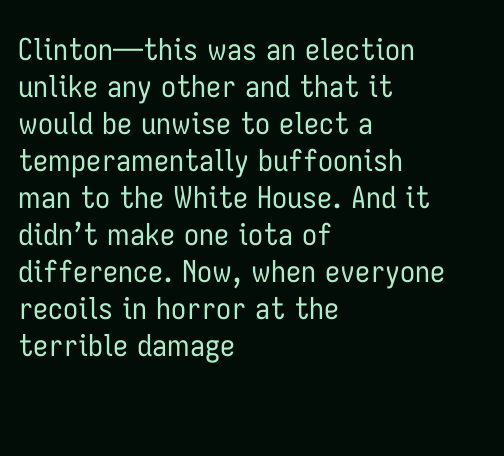Clinton—this was an election unlike any other and that it would be unwise to elect a temperamentally buffoonish man to the White House. And it didn’t make one iota of difference. Now, when everyone recoils in horror at the terrible damage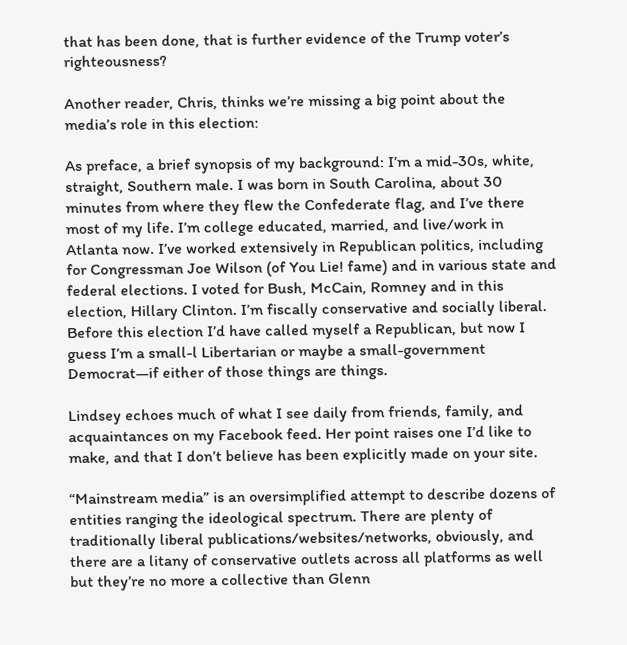that has been done, that is further evidence of the Trump voter’s righteousness?

Another reader, Chris, thinks we’re missing a big point about the media’s role in this election:

As preface, a brief synopsis of my background: I’m a mid-30s, white, straight, Southern male. I was born in South Carolina, about 30 minutes from where they flew the Confederate flag, and I’ve there most of my life. I’m college educated, married, and live/work in Atlanta now. I’ve worked extensively in Republican politics, including for Congressman Joe Wilson (of You Lie! fame) and in various state and federal elections. I voted for Bush, McCain, Romney and in this election, Hillary Clinton. I’m fiscally conservative and socially liberal. Before this election I’d have called myself a Republican, but now I guess I’m a small-l Libertarian or maybe a small-government Democrat—if either of those things are things.

Lindsey echoes much of what I see daily from friends, family, and acquaintances on my Facebook feed. Her point raises one I’d like to make, and that I don’t believe has been explicitly made on your site.

“Mainstream media” is an oversimplified attempt to describe dozens of entities ranging the ideological spectrum. There are plenty of traditionally liberal publications/websites/networks, obviously, and there are a litany of conservative outlets across all platforms as well but they’re no more a collective than Glenn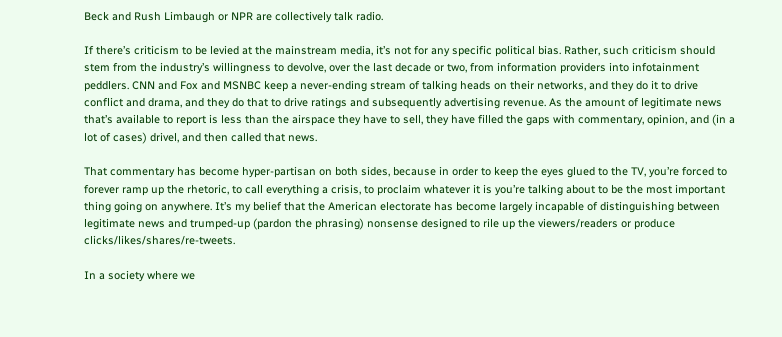Beck and Rush Limbaugh or NPR are collectively talk radio.

If there’s criticism to be levied at the mainstream media, it’s not for any specific political bias. Rather, such criticism should stem from the industry’s willingness to devolve, over the last decade or two, from information providers into infotainment peddlers. CNN and Fox and MSNBC keep a never-ending stream of talking heads on their networks, and they do it to drive conflict and drama, and they do that to drive ratings and subsequently advertising revenue. As the amount of legitimate news that’s available to report is less than the airspace they have to sell, they have filled the gaps with commentary, opinion, and (in a lot of cases) drivel, and then called that news.

That commentary has become hyper-partisan on both sides, because in order to keep the eyes glued to the TV, you’re forced to forever ramp up the rhetoric, to call everything a crisis, to proclaim whatever it is you’re talking about to be the most important thing going on anywhere. It’s my belief that the American electorate has become largely incapable of distinguishing between legitimate news and trumped-up (pardon the phrasing) nonsense designed to rile up the viewers/readers or produce clicks/likes/shares/re-tweets.

In a society where we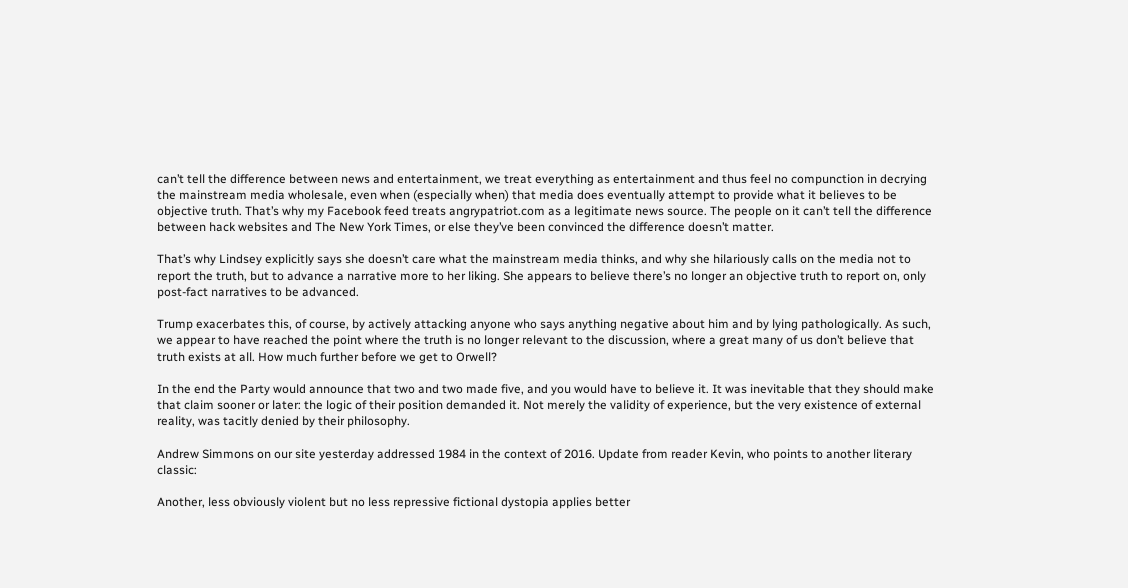can’t tell the difference between news and entertainment, we treat everything as entertainment and thus feel no compunction in decrying the mainstream media wholesale, even when (especially when) that media does eventually attempt to provide what it believes to be objective truth. That’s why my Facebook feed treats angrypatriot.com as a legitimate news source. The people on it can’t tell the difference between hack websites and The New York Times, or else they’ve been convinced the difference doesn’t matter.

That’s why Lindsey explicitly says she doesn’t care what the mainstream media thinks, and why she hilariously calls on the media not to report the truth, but to advance a narrative more to her liking. She appears to believe there’s no longer an objective truth to report on, only post-fact narratives to be advanced.

Trump exacerbates this, of course, by actively attacking anyone who says anything negative about him and by lying pathologically. As such, we appear to have reached the point where the truth is no longer relevant to the discussion, where a great many of us don’t believe that truth exists at all. How much further before we get to Orwell?

In the end the Party would announce that two and two made five, and you would have to believe it. It was inevitable that they should make that claim sooner or later: the logic of their position demanded it. Not merely the validity of experience, but the very existence of external reality, was tacitly denied by their philosophy.

Andrew Simmons on our site yesterday addressed 1984 in the context of 2016. Update from reader Kevin, who points to another literary classic:

Another, less obviously violent but no less repressive fictional dystopia applies better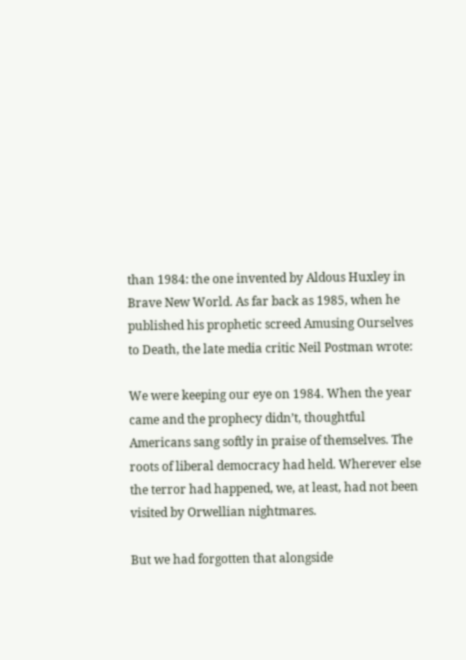than 1984: the one invented by Aldous Huxley in Brave New World. As far back as 1985, when he published his prophetic screed Amusing Ourselves to Death, the late media critic Neil Postman wrote:

We were keeping our eye on 1984. When the year came and the prophecy didn’t, thoughtful Americans sang softly in praise of themselves. The roots of liberal democracy had held. Wherever else the terror had happened, we, at least, had not been visited by Orwellian nightmares.

But we had forgotten that alongside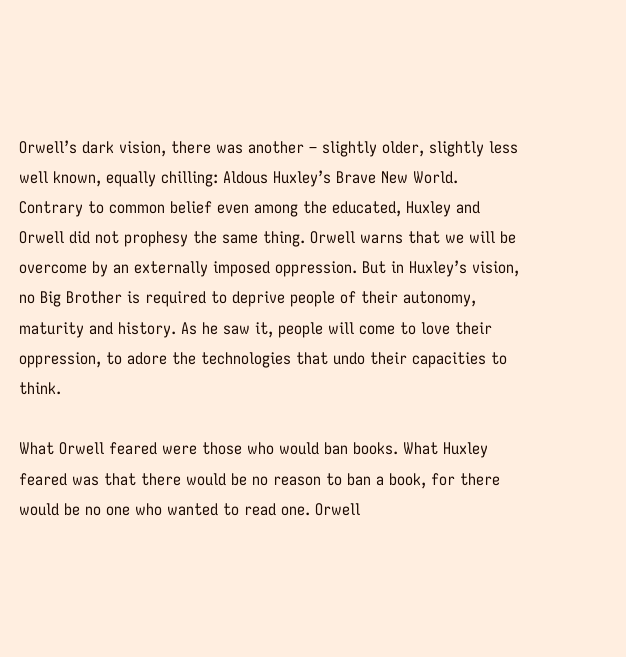Orwell’s dark vision, there was another – slightly older, slightly less well known, equally chilling: Aldous Huxley’s Brave New World. Contrary to common belief even among the educated, Huxley and Orwell did not prophesy the same thing. Orwell warns that we will be overcome by an externally imposed oppression. But in Huxley’s vision, no Big Brother is required to deprive people of their autonomy, maturity and history. As he saw it, people will come to love their oppression, to adore the technologies that undo their capacities to think.

What Orwell feared were those who would ban books. What Huxley feared was that there would be no reason to ban a book, for there would be no one who wanted to read one. Orwell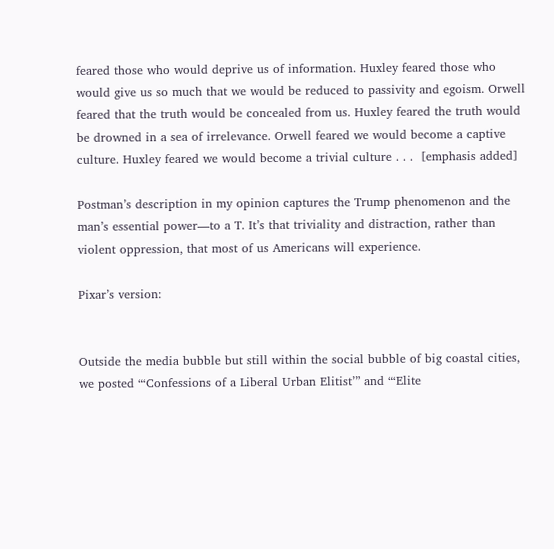feared those who would deprive us of information. Huxley feared those who would give us so much that we would be reduced to passivity and egoism. Orwell feared that the truth would be concealed from us. Huxley feared the truth would be drowned in a sea of irrelevance. Orwell feared we would become a captive culture. Huxley feared we would become a trivial culture . . .  [emphasis added]

Postman’s description in my opinion captures the Trump phenomenon and the man’s essential power—to a T. It’s that triviality and distraction, rather than violent oppression, that most of us Americans will experience.

Pixar’s version:


Outside the media bubble but still within the social bubble of big coastal cities, we posted “‘Confessions of a Liberal Urban Elitist’” and “‘Elite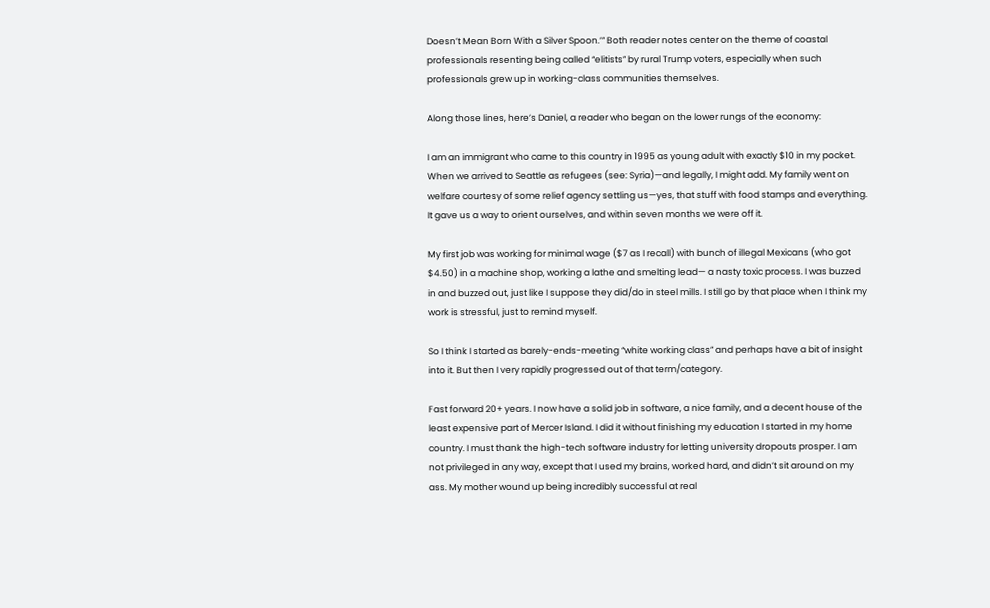Doesn’t Mean Born With a Silver Spoon.’” Both reader notes center on the theme of coastal professionals resenting being called “elitists” by rural Trump voters, especially when such professionals grew up in working-class communities themselves.

Along those lines, here’s Daniel, a reader who began on the lower rungs of the economy:

I am an immigrant who came to this country in 1995 as young adult with exactly $10 in my pocket. When we arrived to Seattle as refugees (see: Syria)—and legally, I might add. My family went on welfare courtesy of some relief agency settling us—yes, that stuff with food stamps and everything. It gave us a way to orient ourselves, and within seven months we were off it.

My first job was working for minimal wage ($7 as I recall) with bunch of illegal Mexicans (who got $4.50) in a machine shop, working a lathe and smelting lead— a nasty toxic process. I was buzzed in and buzzed out, just like I suppose they did/do in steel mills. I still go by that place when I think my work is stressful, just to remind myself.

So I think I started as barely-ends-meeting “white working class” and perhaps have a bit of insight into it. But then I very rapidly progressed out of that term/category.

Fast forward 20+ years. I now have a solid job in software, a nice family, and a decent house of the least expensive part of Mercer Island. I did it without finishing my education I started in my home country. I must thank the high-tech software industry for letting university dropouts prosper. I am not privileged in any way, except that I used my brains, worked hard, and didn’t sit around on my ass. My mother wound up being incredibly successful at real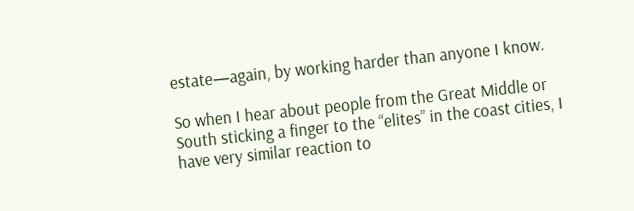estate—again, by working harder than anyone I know.

So when I hear about people from the Great Middle or South sticking a finger to the “elites” in the coast cities, I have very similar reaction to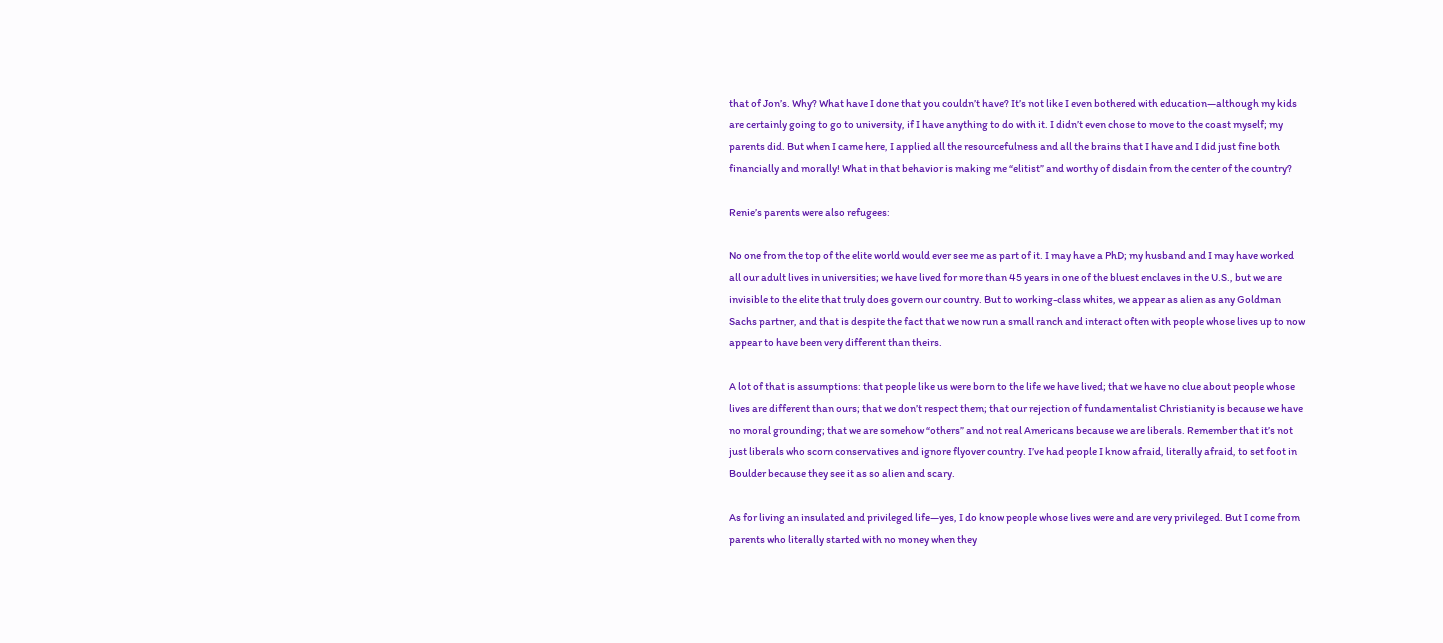that of Jon’s. Why? What have I done that you couldn’t have? It’s not like I even bothered with education—although my kids are certainly going to go to university, if I have anything to do with it. I didn’t even chose to move to the coast myself; my parents did. But when I came here, I applied all the resourcefulness and all the brains that I have and I did just fine both financially and morally! What in that behavior is making me “elitist” and worthy of disdain from the center of the country?

Renie’s parents were also refugees:

No one from the top of the elite world would ever see me as part of it. I may have a PhD; my husband and I may have worked all our adult lives in universities; we have lived for more than 45 years in one of the bluest enclaves in the U.S., but we are invisible to the elite that truly does govern our country. But to working-class whites, we appear as alien as any Goldman Sachs partner, and that is despite the fact that we now run a small ranch and interact often with people whose lives up to now appear to have been very different than theirs.

A lot of that is assumptions: that people like us were born to the life we have lived; that we have no clue about people whose lives are different than ours; that we don’t respect them; that our rejection of fundamentalist Christianity is because we have no moral grounding; that we are somehow “others” and not real Americans because we are liberals. Remember that it’s not just liberals who scorn conservatives and ignore flyover country. I’ve had people I know afraid, literally afraid, to set foot in Boulder because they see it as so alien and scary.

As for living an insulated and privileged life—yes, I do know people whose lives were and are very privileged. But I come from parents who literally started with no money when they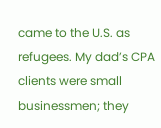came to the U.S. as refugees. My dad’s CPA clients were small businessmen; they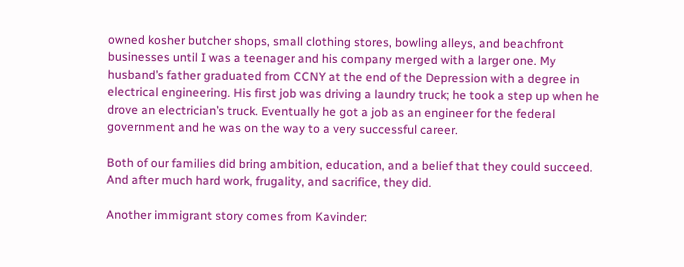owned kosher butcher shops, small clothing stores, bowling alleys, and beachfront businesses until I was a teenager and his company merged with a larger one. My husband’s father graduated from CCNY at the end of the Depression with a degree in electrical engineering. His first job was driving a laundry truck; he took a step up when he drove an electrician’s truck. Eventually he got a job as an engineer for the federal government and he was on the way to a very successful career.

Both of our families did bring ambition, education, and a belief that they could succeed. And after much hard work, frugality, and sacrifice, they did.

Another immigrant story comes from Kavinder: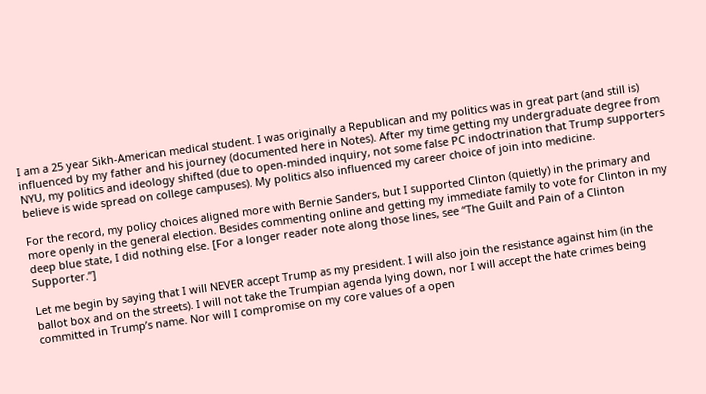I am a 25 year Sikh-American medical student. I was originally a Republican and my politics was in great part (and still is) influenced by my father and his journey (documented here in Notes). After my time getting my undergraduate degree from NYU, my politics and ideology shifted (due to open-minded inquiry, not some false PC indoctrination that Trump supporters believe is wide spread on college campuses). My politics also influenced my career choice of join into medicine.

For the record, my policy choices aligned more with Bernie Sanders, but I supported Clinton (quietly) in the primary and more openly in the general election. Besides commenting online and getting my immediate family to vote for Clinton in my deep blue state, I did nothing else. [For a longer reader note along those lines, see “The Guilt and Pain of a Clinton Supporter.”]

Let me begin by saying that I will NEVER accept Trump as my president. I will also join the resistance against him (in the ballot box and on the streets). I will not take the Trumpian agenda lying down, nor I will accept the hate crimes being committed in Trump’s name. Nor will I compromise on my core values of a open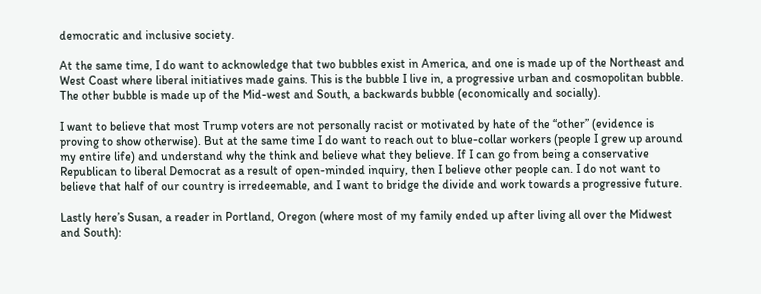democratic and inclusive society.

At the same time, I do want to acknowledge that two bubbles exist in America, and one is made up of the Northeast and West Coast where liberal initiatives made gains. This is the bubble I live in, a progressive urban and cosmopolitan bubble. The other bubble is made up of the Mid-west and South, a backwards bubble (economically and socially).

I want to believe that most Trump voters are not personally racist or motivated by hate of the “other” (evidence is proving to show otherwise). But at the same time I do want to reach out to blue-collar workers (people I grew up around my entire life) and understand why the think and believe what they believe. If I can go from being a conservative Republican to liberal Democrat as a result of open-minded inquiry, then I believe other people can. I do not want to believe that half of our country is irredeemable, and I want to bridge the divide and work towards a progressive future.

Lastly here’s Susan, a reader in Portland, Oregon (where most of my family ended up after living all over the Midwest and South):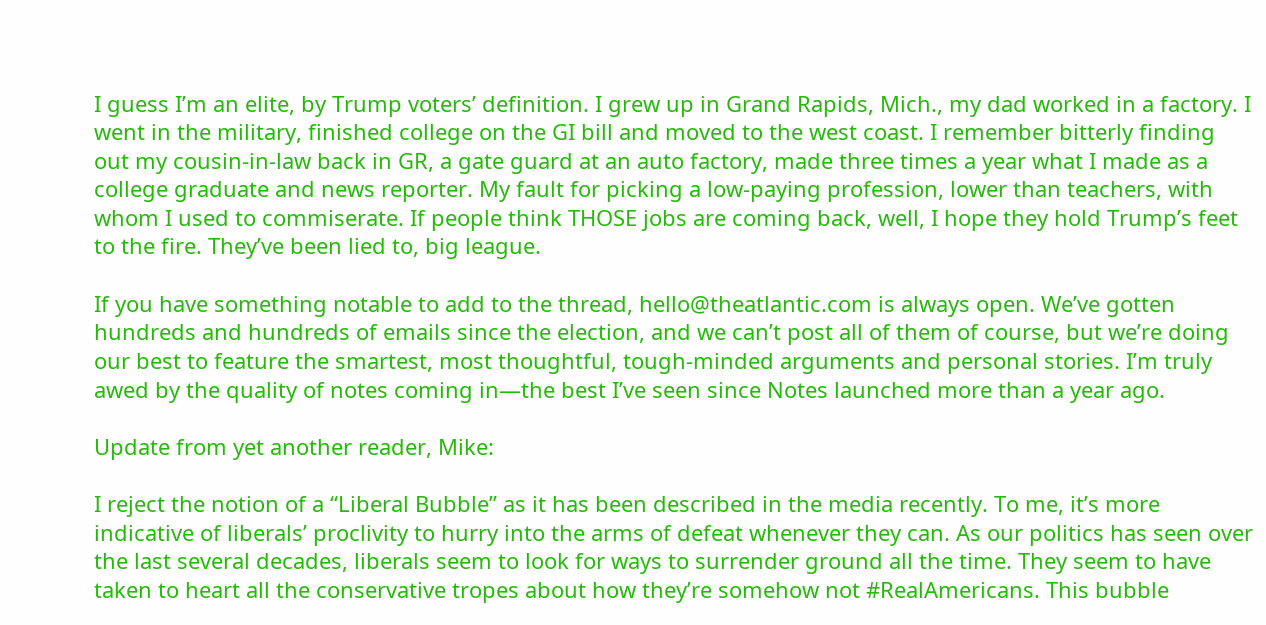I guess I’m an elite, by Trump voters’ definition. I grew up in Grand Rapids, Mich., my dad worked in a factory. I went in the military, finished college on the GI bill and moved to the west coast. I remember bitterly finding out my cousin-in-law back in GR, a gate guard at an auto factory, made three times a year what I made as a college graduate and news reporter. My fault for picking a low-paying profession, lower than teachers, with whom I used to commiserate. If people think THOSE jobs are coming back, well, I hope they hold Trump’s feet to the fire. They’ve been lied to, big league.

If you have something notable to add to the thread, hello@theatlantic.com is always open. We’ve gotten hundreds and hundreds of emails since the election, and we can’t post all of them of course, but we’re doing our best to feature the smartest, most thoughtful, tough-minded arguments and personal stories. I’m truly awed by the quality of notes coming in—the best I’ve seen since Notes launched more than a year ago.

Update from yet another reader, Mike:

I reject the notion of a “Liberal Bubble” as it has been described in the media recently. To me, it’s more indicative of liberals’ proclivity to hurry into the arms of defeat whenever they can. As our politics has seen over the last several decades, liberals seem to look for ways to surrender ground all the time. They seem to have taken to heart all the conservative tropes about how they’re somehow not #RealAmericans. This bubble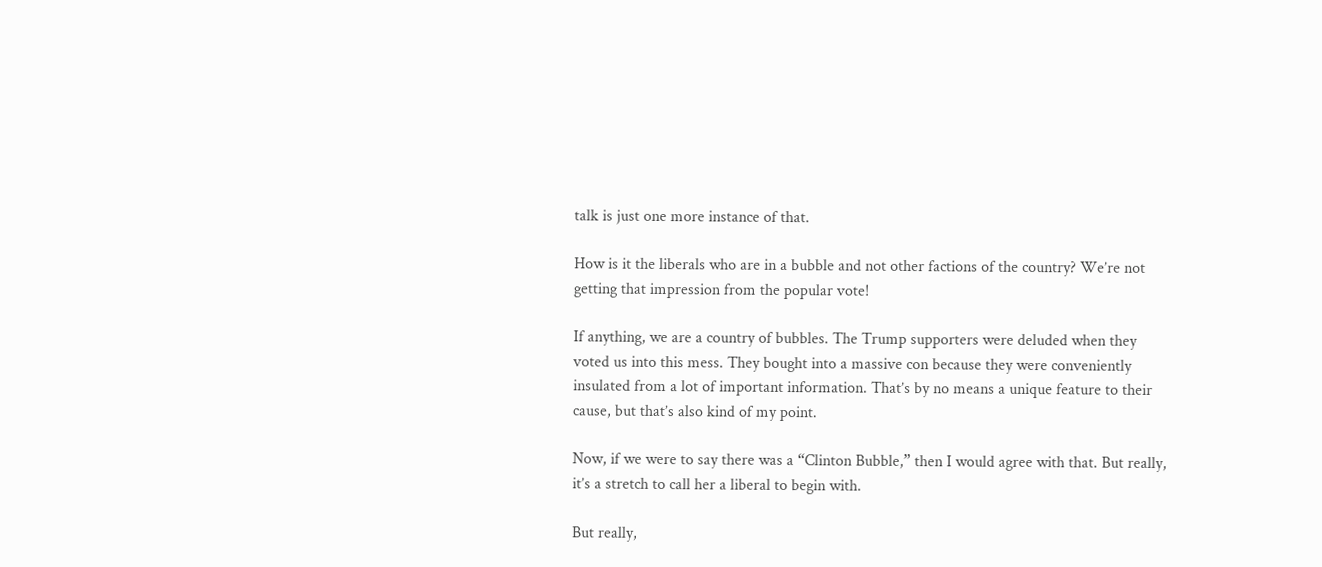talk is just one more instance of that.

How is it the liberals who are in a bubble and not other factions of the country? We’re not getting that impression from the popular vote!

If anything, we are a country of bubbles. The Trump supporters were deluded when they voted us into this mess. They bought into a massive con because they were conveniently insulated from a lot of important information. That’s by no means a unique feature to their cause, but that’s also kind of my point.

Now, if we were to say there was a “Clinton Bubble,” then I would agree with that. But really, it’s a stretch to call her a liberal to begin with.

But really,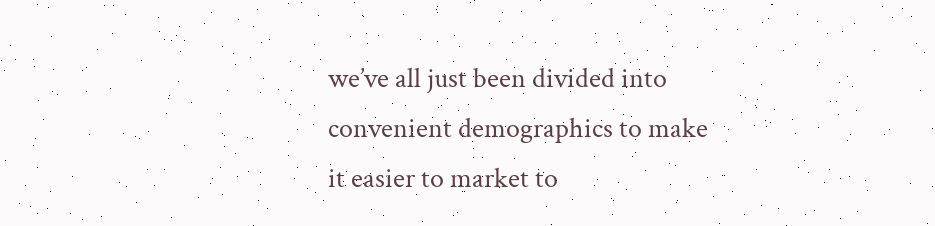we’ve all just been divided into convenient demographics to make it easier to market to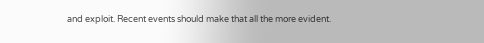and exploit. Recent events should make that all the more evident.